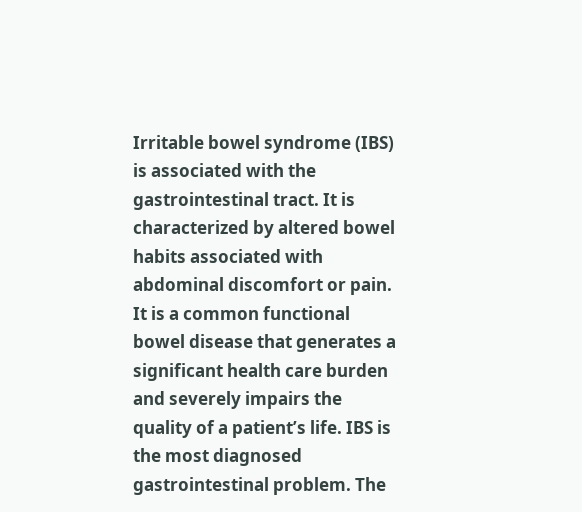Irritable bowel syndrome (IBS) is associated with the gastrointestinal tract. It is characterized by altered bowel habits associated with abdominal discomfort or pain. It is a common functional bowel disease that generates a significant health care burden and severely impairs the quality of a patient’s life. IBS is the most diagnosed gastrointestinal problem. The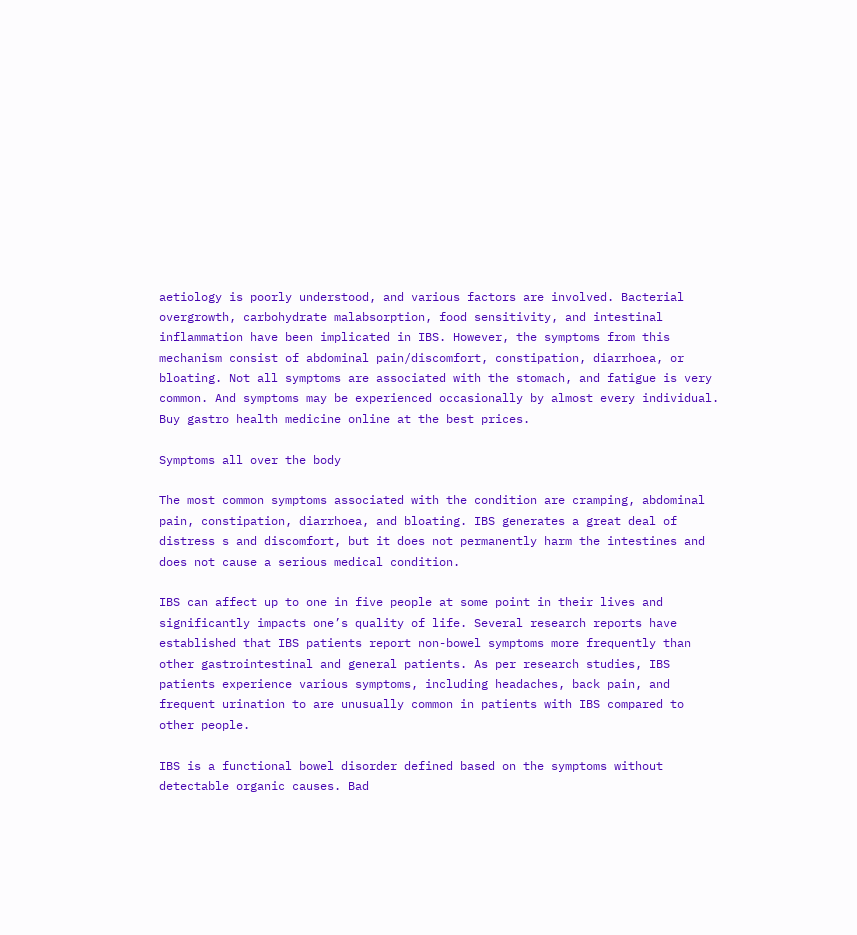aetiology is poorly understood, and various factors are involved. Bacterial overgrowth, carbohydrate malabsorption, food sensitivity, and intestinal inflammation have been implicated in IBS. However, the symptoms from this mechanism consist of abdominal pain/discomfort, constipation, diarrhoea, or bloating. Not all symptoms are associated with the stomach, and fatigue is very common. And symptoms may be experienced occasionally by almost every individual. Buy gastro health medicine online at the best prices.

Symptoms all over the body

The most common symptoms associated with the condition are cramping, abdominal pain, constipation, diarrhoea, and bloating. IBS generates a great deal of distress s and discomfort, but it does not permanently harm the intestines and does not cause a serious medical condition.

IBS can affect up to one in five people at some point in their lives and significantly impacts one’s quality of life. Several research reports have established that IBS patients report non-bowel symptoms more frequently than other gastrointestinal and general patients. As per research studies, IBS patients experience various symptoms, including headaches, back pain, and frequent urination to are unusually common in patients with IBS compared to other people.

IBS is a functional bowel disorder defined based on the symptoms without detectable organic causes. Bad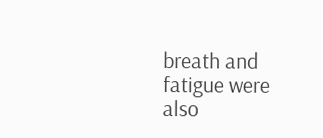breath and fatigue were also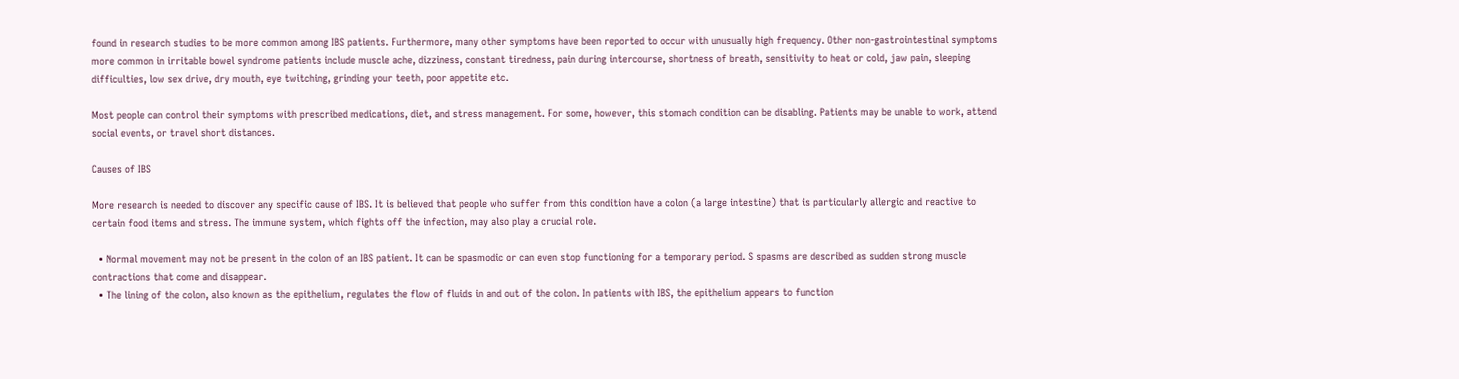found in research studies to be more common among IBS patients. Furthermore, many other symptoms have been reported to occur with unusually high frequency. Other non-gastrointestinal symptoms more common in irritable bowel syndrome patients include muscle ache, dizziness, constant tiredness, pain during intercourse, shortness of breath, sensitivity to heat or cold, jaw pain, sleeping difficulties, low sex drive, dry mouth, eye twitching, grinding your teeth, poor appetite etc.

Most people can control their symptoms with prescribed medications, diet, and stress management. For some, however, this stomach condition can be disabling. Patients may be unable to work, attend social events, or travel short distances.

Causes of IBS

More research is needed to discover any specific cause of IBS. It is believed that people who suffer from this condition have a colon (a large intestine) that is particularly allergic and reactive to certain food items and stress. The immune system, which fights off the infection, may also play a crucial role.

  • Normal movement may not be present in the colon of an IBS patient. It can be spasmodic or can even stop functioning for a temporary period. S spasms are described as sudden strong muscle contractions that come and disappear.
  • The lining of the colon, also known as the epithelium, regulates the flow of fluids in and out of the colon. In patients with IBS, the epithelium appears to function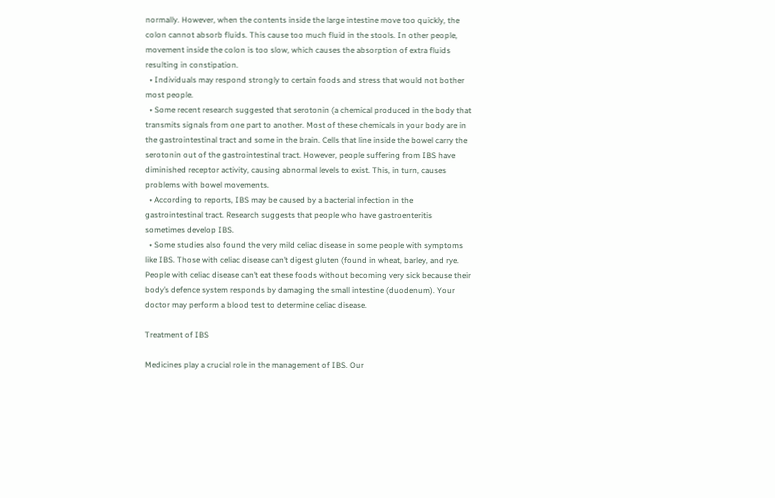normally. However, when the contents inside the large intestine move too quickly, the colon cannot absorb fluids. This cause too much fluid in the stools. In other people, movement inside the colon is too slow, which causes the absorption of extra fluids resulting in constipation.
  • Individuals may respond strongly to certain foods and stress that would not bother most people.
  • Some recent research suggested that serotonin (a chemical produced in the body that transmits signals from one part to another. Most of these chemicals in your body are in the gastrointestinal tract and some in the brain. Cells that line inside the bowel carry the serotonin out of the gastrointestinal tract. However, people suffering from IBS have diminished receptor activity, causing abnormal levels to exist. This, in turn, causes problems with bowel movements.
  • According to reports, IBS may be caused by a bacterial infection in the gastrointestinal tract. Research suggests that people who have gastroenteritis sometimes develop IBS.
  • Some studies also found the very mild celiac disease in some people with symptoms like IBS. Those with celiac disease can’t digest gluten (found in wheat, barley, and rye. People with celiac disease can’t eat these foods without becoming very sick because their body’s defence system responds by damaging the small intestine (duodenum). Your doctor may perform a blood test to determine celiac disease.

Treatment of IBS

Medicines play a crucial role in the management of IBS. Our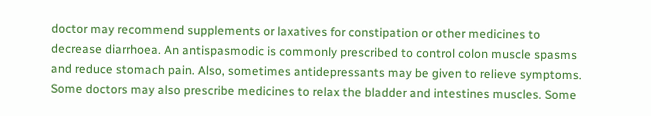doctor may recommend supplements or laxatives for constipation or other medicines to decrease diarrhoea. An antispasmodic is commonly prescribed to control colon muscle spasms and reduce stomach pain. Also, sometimes antidepressants may be given to relieve symptoms. Some doctors may also prescribe medicines to relax the bladder and intestines muscles. Some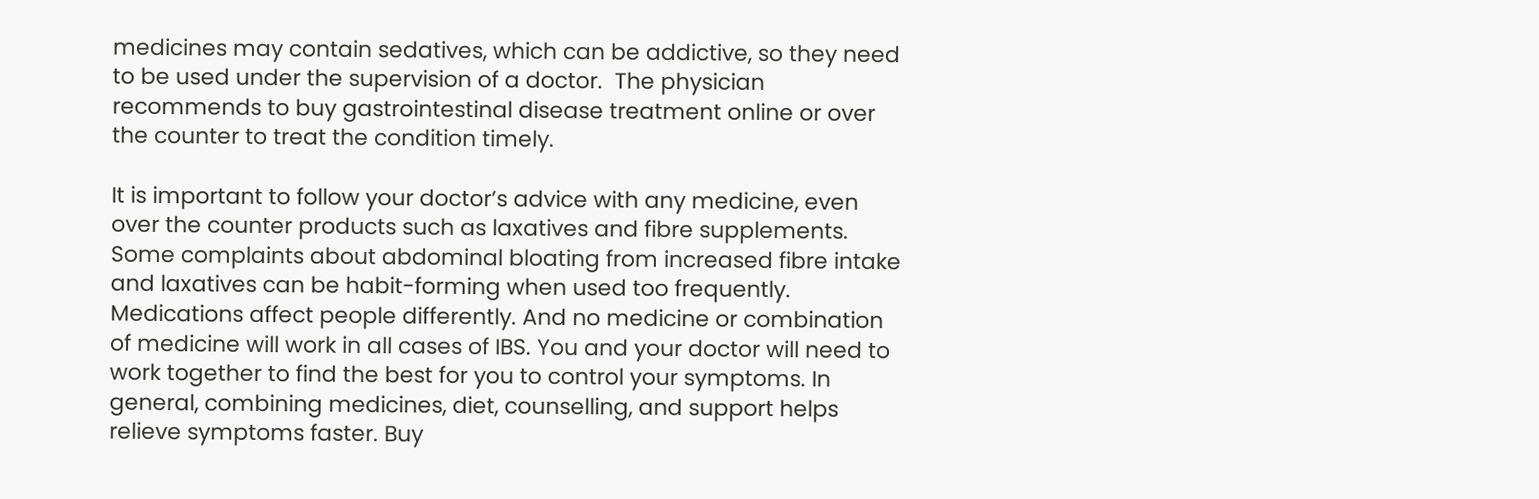medicines may contain sedatives, which can be addictive, so they need to be used under the supervision of a doctor.  The physician recommends to buy gastrointestinal disease treatment online or over the counter to treat the condition timely.

It is important to follow your doctor’s advice with any medicine, even over the counter products such as laxatives and fibre supplements. Some complaints about abdominal bloating from increased fibre intake and laxatives can be habit-forming when used too frequently. Medications affect people differently. And no medicine or combination of medicine will work in all cases of IBS. You and your doctor will need to work together to find the best for you to control your symptoms. In general, combining medicines, diet, counselling, and support helps relieve symptoms faster. Buy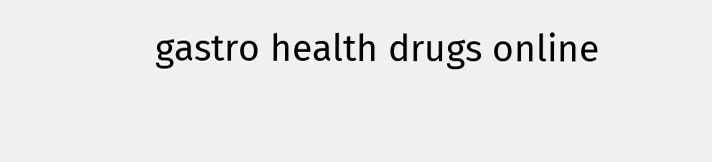gastro health drugs online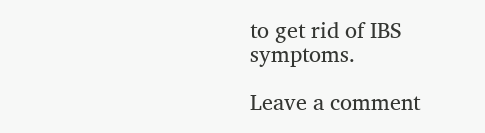to get rid of IBS symptoms.

Leave a comment